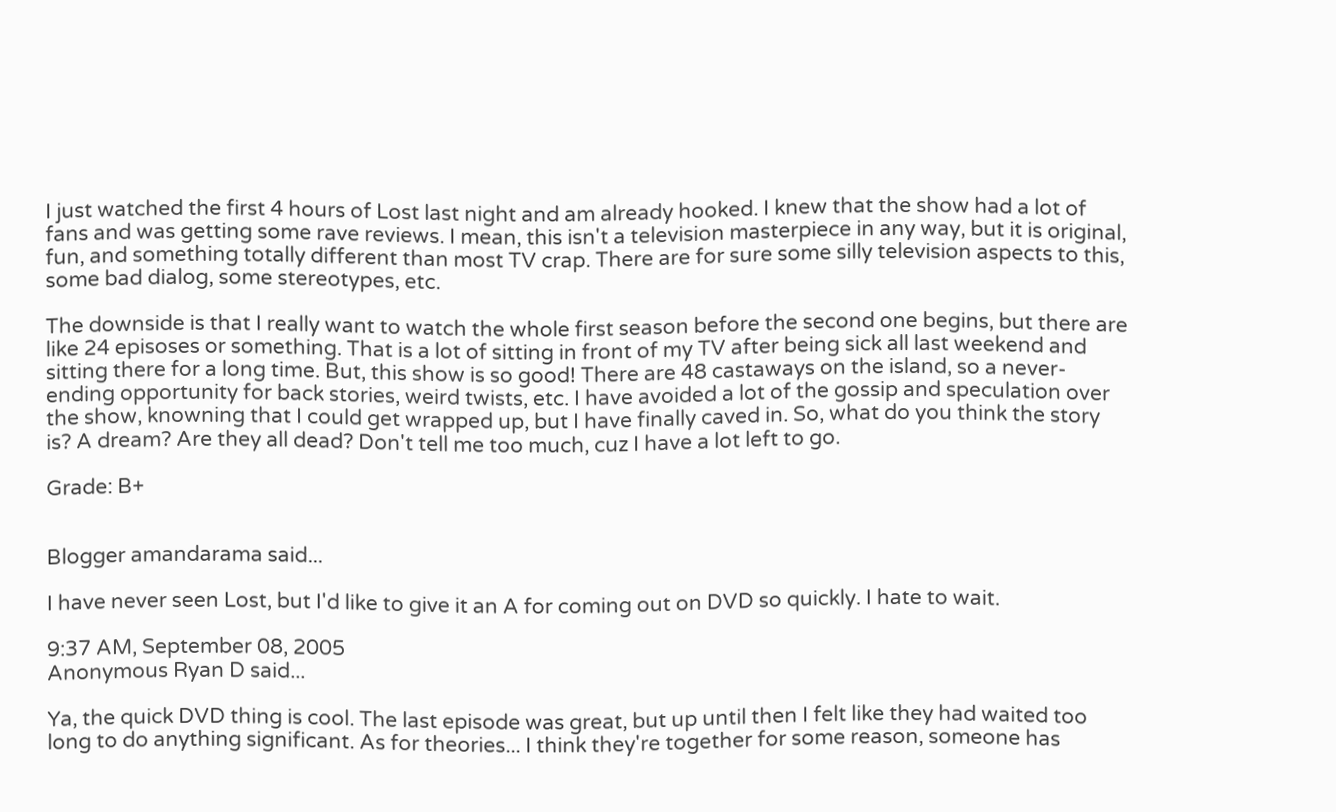I just watched the first 4 hours of Lost last night and am already hooked. I knew that the show had a lot of fans and was getting some rave reviews. I mean, this isn't a television masterpiece in any way, but it is original, fun, and something totally different than most TV crap. There are for sure some silly television aspects to this, some bad dialog, some stereotypes, etc.

The downside is that I really want to watch the whole first season before the second one begins, but there are like 24 episoses or something. That is a lot of sitting in front of my TV after being sick all last weekend and sitting there for a long time. But, this show is so good! There are 48 castaways on the island, so a never-ending opportunity for back stories, weird twists, etc. I have avoided a lot of the gossip and speculation over the show, knowning that I could get wrapped up, but I have finally caved in. So, what do you think the story is? A dream? Are they all dead? Don't tell me too much, cuz I have a lot left to go.

Grade: B+


Blogger amandarama said...

I have never seen Lost, but I'd like to give it an A for coming out on DVD so quickly. I hate to wait.

9:37 AM, September 08, 2005
Anonymous Ryan D said...

Ya, the quick DVD thing is cool. The last episode was great, but up until then I felt like they had waited too long to do anything significant. As for theories... I think they're together for some reason, someone has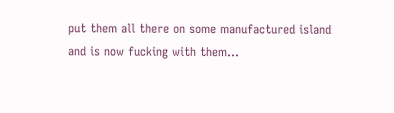put them all there on some manufactured island and is now fucking with them...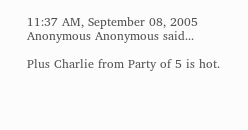11:37 AM, September 08, 2005
Anonymous Anonymous said...

Plus Charlie from Party of 5 is hot.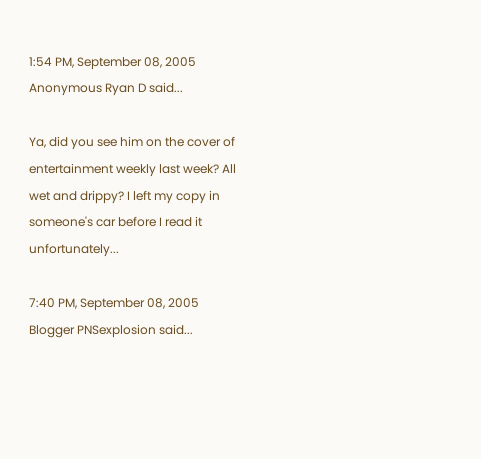1:54 PM, September 08, 2005
Anonymous Ryan D said...

Ya, did you see him on the cover of entertainment weekly last week? All wet and drippy? I left my copy in someone's car before I read it unfortunately...

7:40 PM, September 08, 2005
Blogger PNSexplosion said...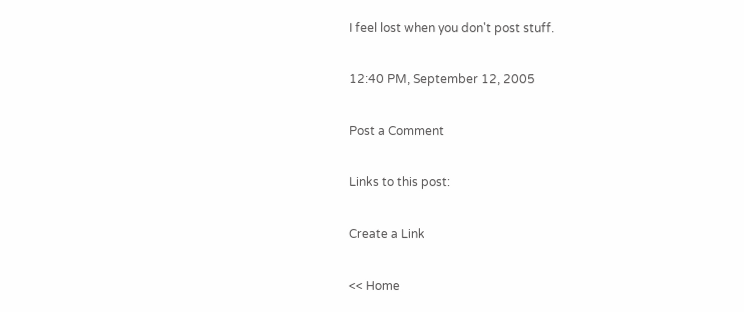I feel lost when you don't post stuff.

12:40 PM, September 12, 2005

Post a Comment

Links to this post:

Create a Link

<< Home